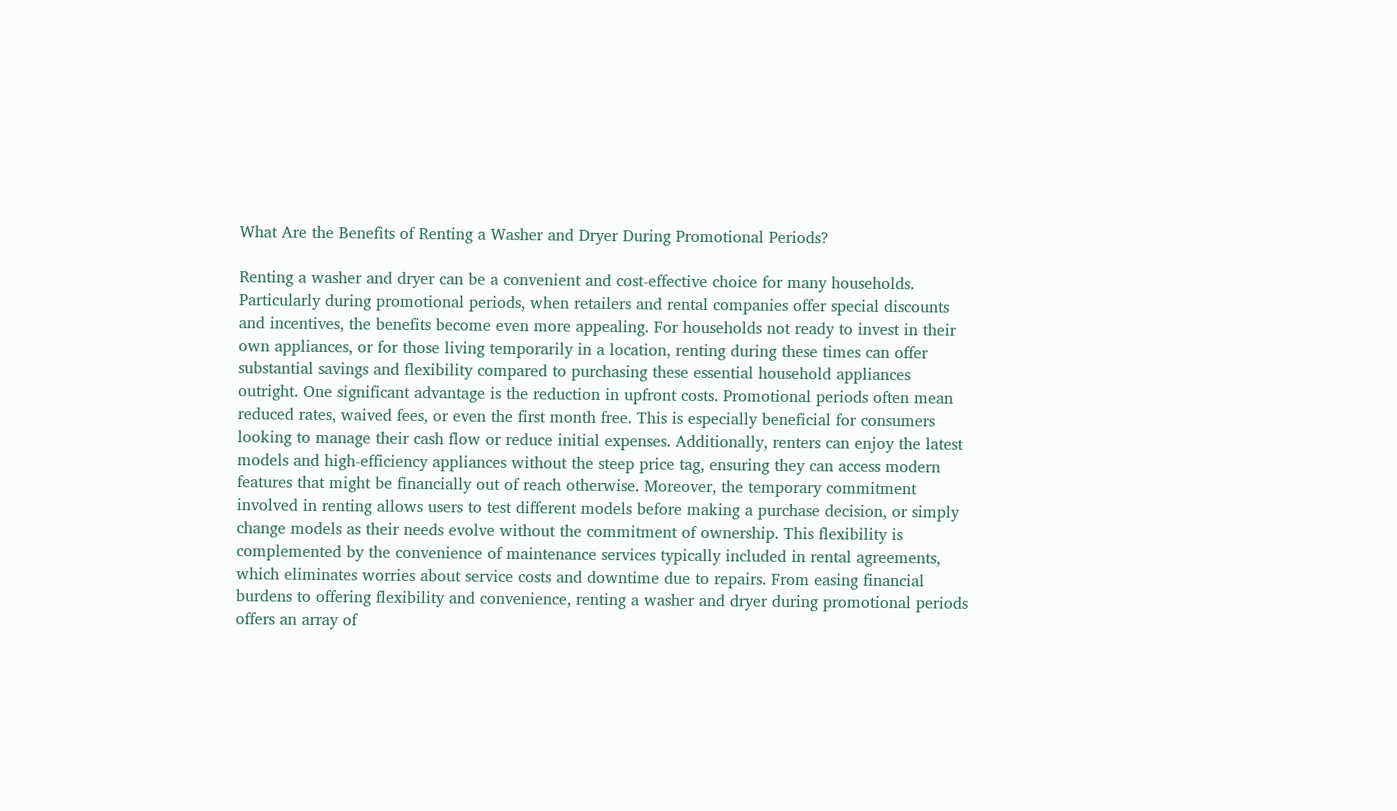What Are the Benefits of Renting a Washer and Dryer During Promotional Periods?

Renting a washer and dryer can be a convenient and cost-effective choice for many households. Particularly during promotional periods, when retailers and rental companies offer special discounts and incentives, the benefits become even more appealing. For households not ready to invest in their own appliances, or for those living temporarily in a location, renting during these times can offer substantial savings and flexibility compared to purchasing these essential household appliances outright. One significant advantage is the reduction in upfront costs. Promotional periods often mean reduced rates, waived fees, or even the first month free. This is especially beneficial for consumers looking to manage their cash flow or reduce initial expenses. Additionally, renters can enjoy the latest models and high-efficiency appliances without the steep price tag, ensuring they can access modern features that might be financially out of reach otherwise. Moreover, the temporary commitment involved in renting allows users to test different models before making a purchase decision, or simply change models as their needs evolve without the commitment of ownership. This flexibility is complemented by the convenience of maintenance services typically included in rental agreements, which eliminates worries about service costs and downtime due to repairs. From easing financial burdens to offering flexibility and convenience, renting a washer and dryer during promotional periods offers an array of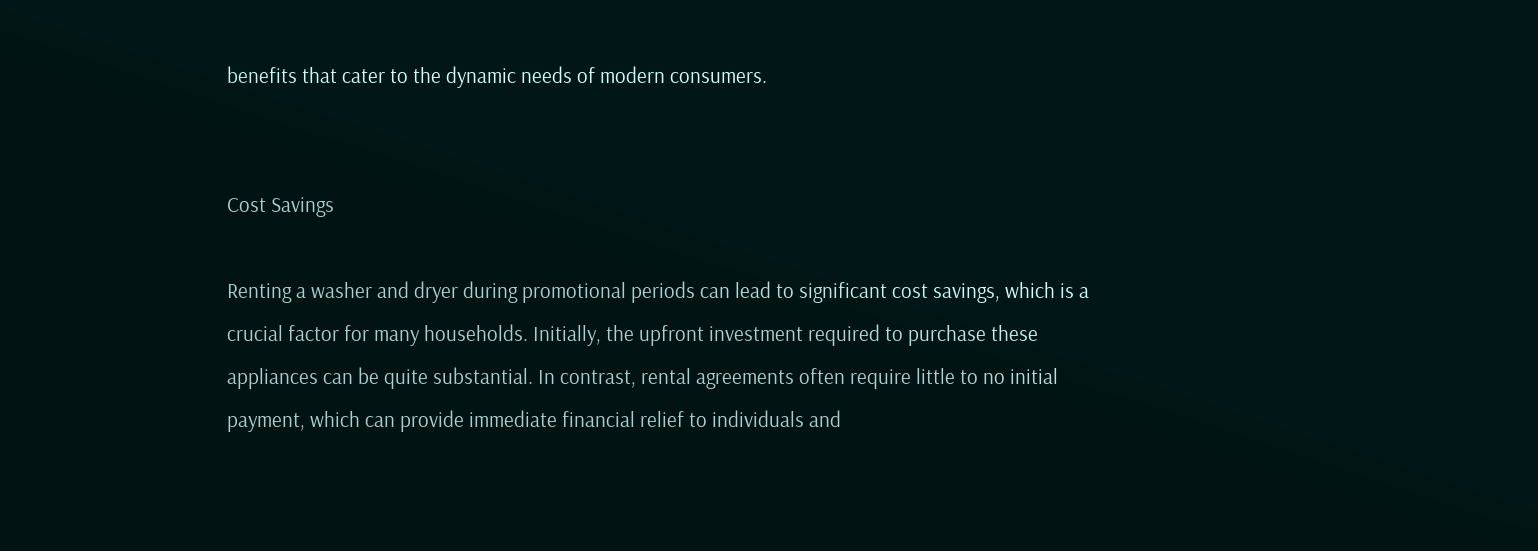benefits that cater to the dynamic needs of modern consumers.


Cost Savings

Renting a washer and dryer during promotional periods can lead to significant cost savings, which is a crucial factor for many households. Initially, the upfront investment required to purchase these appliances can be quite substantial. In contrast, rental agreements often require little to no initial payment, which can provide immediate financial relief to individuals and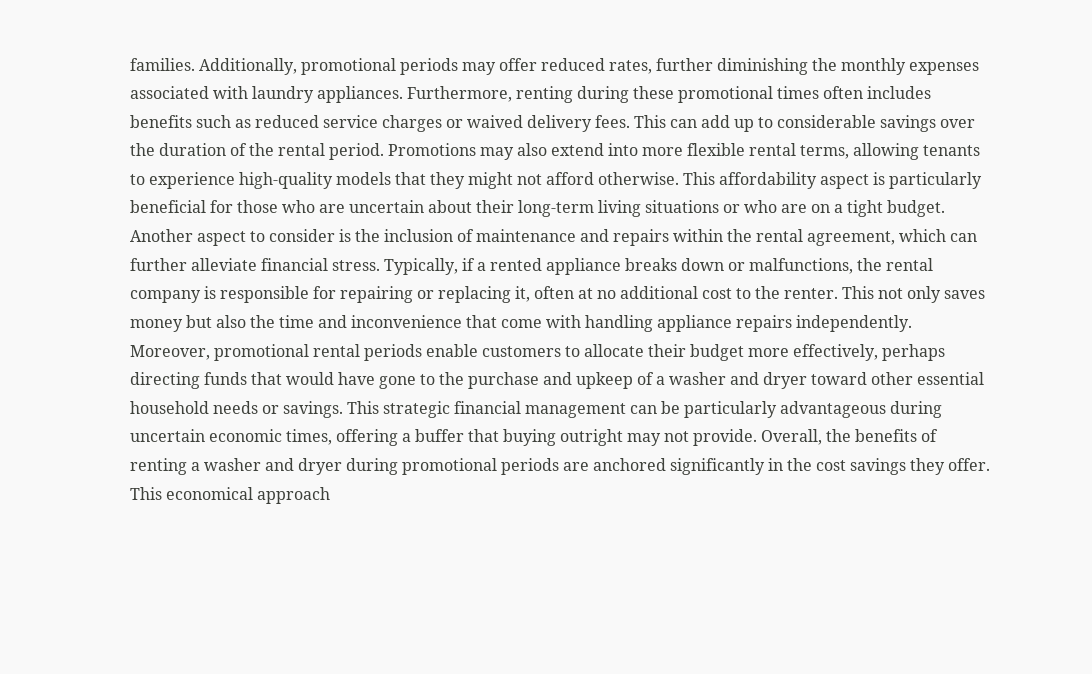families. Additionally, promotional periods may offer reduced rates, further diminishing the monthly expenses associated with laundry appliances. Furthermore, renting during these promotional times often includes benefits such as reduced service charges or waived delivery fees. This can add up to considerable savings over the duration of the rental period. Promotions may also extend into more flexible rental terms, allowing tenants to experience high-quality models that they might not afford otherwise. This affordability aspect is particularly beneficial for those who are uncertain about their long-term living situations or who are on a tight budget. Another aspect to consider is the inclusion of maintenance and repairs within the rental agreement, which can further alleviate financial stress. Typically, if a rented appliance breaks down or malfunctions, the rental company is responsible for repairing or replacing it, often at no additional cost to the renter. This not only saves money but also the time and inconvenience that come with handling appliance repairs independently. Moreover, promotional rental periods enable customers to allocate their budget more effectively, perhaps directing funds that would have gone to the purchase and upkeep of a washer and dryer toward other essential household needs or savings. This strategic financial management can be particularly advantageous during uncertain economic times, offering a buffer that buying outright may not provide. Overall, the benefits of renting a washer and dryer during promotional periods are anchored significantly in the cost savings they offer. This economical approach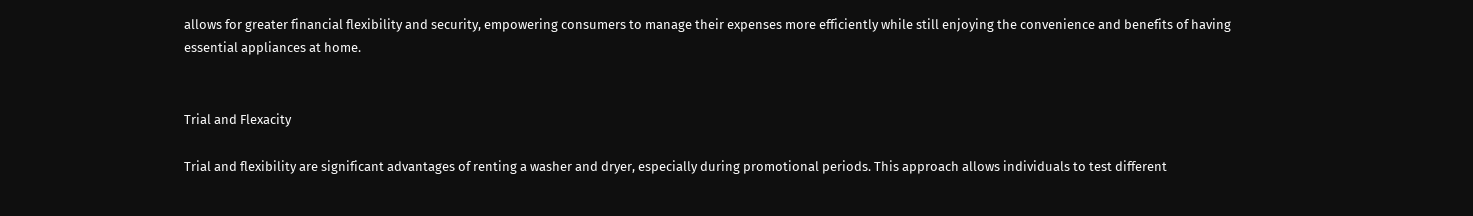allows for greater financial flexibility and security, empowering consumers to manage their expenses more efficiently while still enjoying the convenience and benefits of having essential appliances at home.


Trial and Flexacity

Trial and flexibility are significant advantages of renting a washer and dryer, especially during promotional periods. This approach allows individuals to test different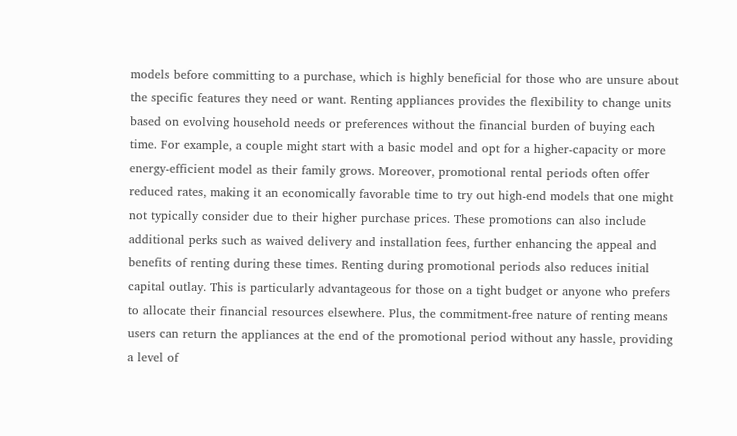models before committing to a purchase, which is highly beneficial for those who are unsure about the specific features they need or want. Renting appliances provides the flexibility to change units based on evolving household needs or preferences without the financial burden of buying each time. For example, a couple might start with a basic model and opt for a higher-capacity or more energy-efficient model as their family grows. Moreover, promotional rental periods often offer reduced rates, making it an economically favorable time to try out high-end models that one might not typically consider due to their higher purchase prices. These promotions can also include additional perks such as waived delivery and installation fees, further enhancing the appeal and benefits of renting during these times. Renting during promotional periods also reduces initial capital outlay. This is particularly advantageous for those on a tight budget or anyone who prefers to allocate their financial resources elsewhere. Plus, the commitment-free nature of renting means users can return the appliances at the end of the promotional period without any hassle, providing a level of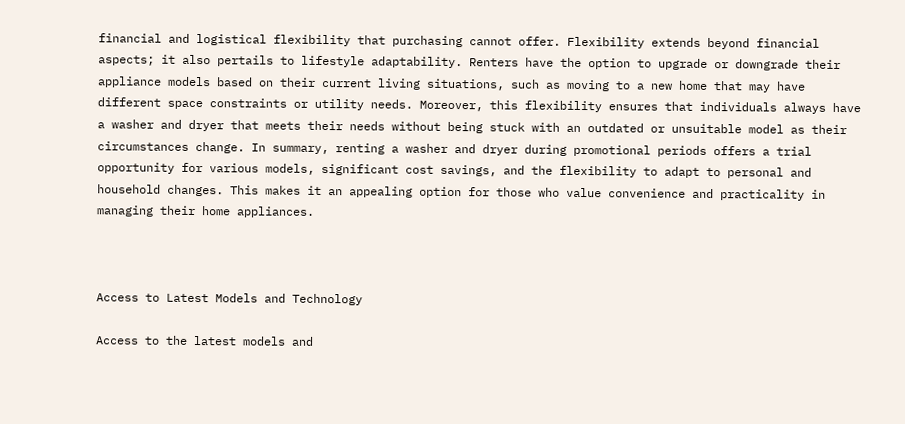financial and logistical flexibility that purchasing cannot offer. Flexibility extends beyond financial aspects; it also pertails to lifestyle adaptability. Renters have the option to upgrade or downgrade their appliance models based on their current living situations, such as moving to a new home that may have different space constraints or utility needs. Moreover, this flexibility ensures that individuals always have a washer and dryer that meets their needs without being stuck with an outdated or unsuitable model as their circumstances change. In summary, renting a washer and dryer during promotional periods offers a trial opportunity for various models, significant cost savings, and the flexibility to adapt to personal and household changes. This makes it an appealing option for those who value convenience and practicality in managing their home appliances.



Access to Latest Models and Technology

Access to the latest models and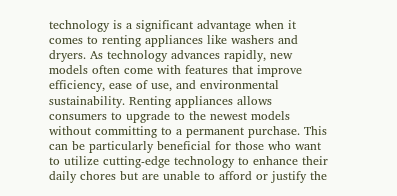technology is a significant advantage when it comes to renting appliances like washers and dryers. As technology advances rapidly, new models often come with features that improve efficiency, ease of use, and environmental sustainability. Renting appliances allows consumers to upgrade to the newest models without committing to a permanent purchase. This can be particularly beneficial for those who want to utilize cutting-edge technology to enhance their daily chores but are unable to afford or justify the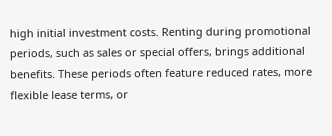high initial investment costs. Renting during promotional periods, such as sales or special offers, brings additional benefits. These periods often feature reduced rates, more flexible lease terms, or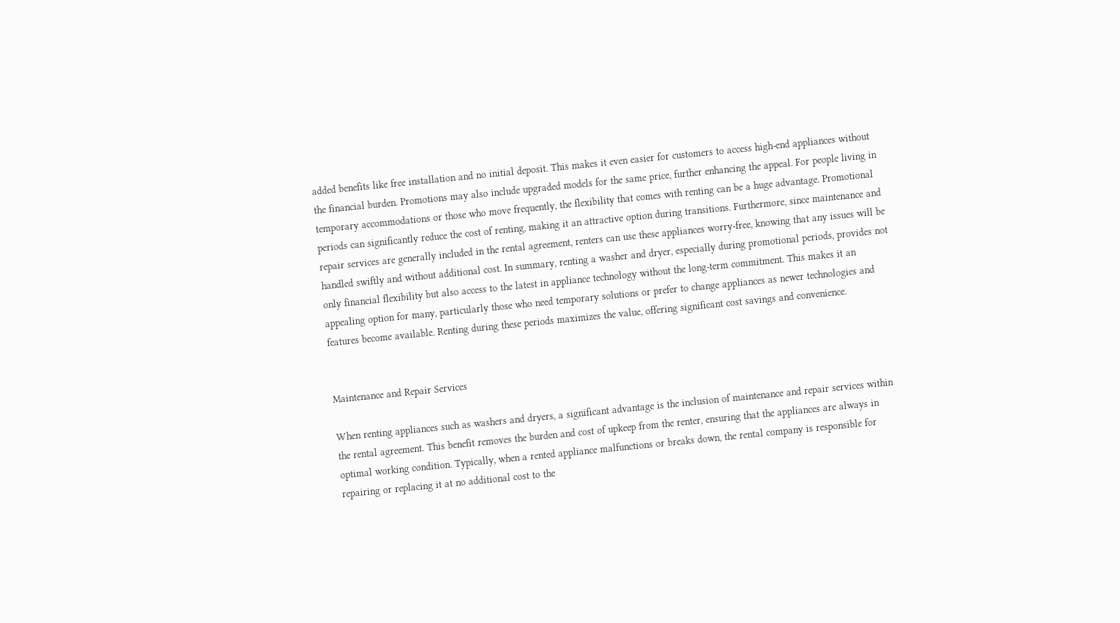added benefits like free installation and no initial deposit. This makes it even easier for customers to access high-end appliances without the financial burden. Promotions may also include upgraded models for the same price, further enhancing the appeal. For people living in temporary accommodations or those who move frequently, the flexibility that comes with renting can be a huge advantage. Promotional periods can significantly reduce the cost of renting, making it an attractive option during transitions. Furthermore, since maintenance and repair services are generally included in the rental agreement, renters can use these appliances worry-free, knowing that any issues will be handled swiftly and without additional cost. In summary, renting a washer and dryer, especially during promotional periods, provides not only financial flexibility but also access to the latest in appliance technology without the long-term commitment. This makes it an appealing option for many, particularly those who need temporary solutions or prefer to change appliances as newer technologies and features become available. Renting during these periods maximizes the value, offering significant cost savings and convenience.


Maintenance and Repair Services

When renting appliances such as washers and dryers, a significant advantage is the inclusion of maintenance and repair services within the rental agreement. This benefit removes the burden and cost of upkeep from the renter, ensuring that the appliances are always in optimal working condition. Typically, when a rented appliance malfunctions or breaks down, the rental company is responsible for repairing or replacing it at no additional cost to the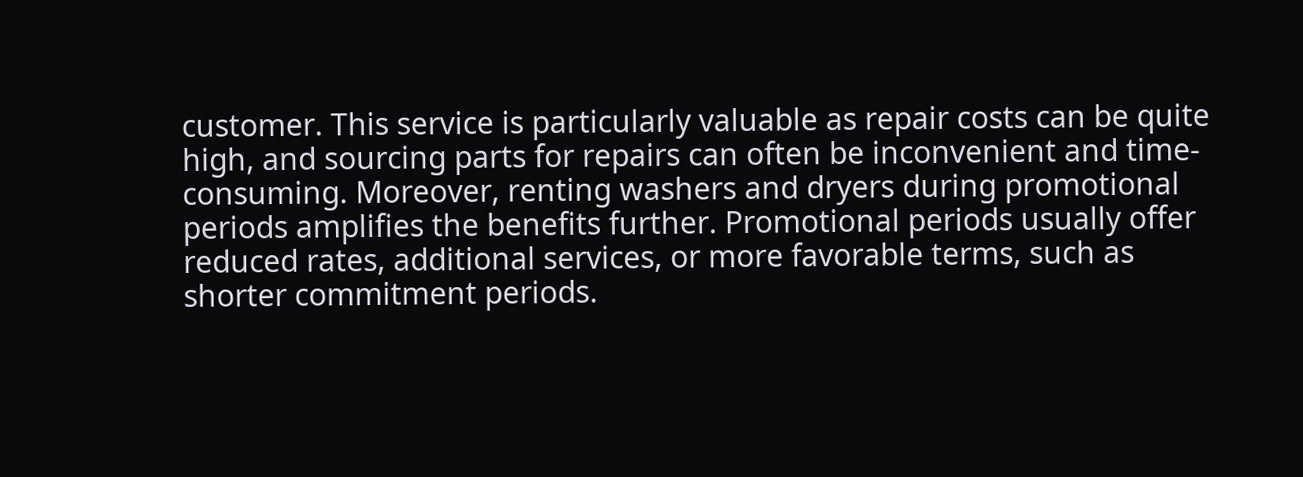customer. This service is particularly valuable as repair costs can be quite high, and sourcing parts for repairs can often be inconvenient and time-consuming. Moreover, renting washers and dryers during promotional periods amplifies the benefits further. Promotional periods usually offer reduced rates, additional services, or more favorable terms, such as shorter commitment periods.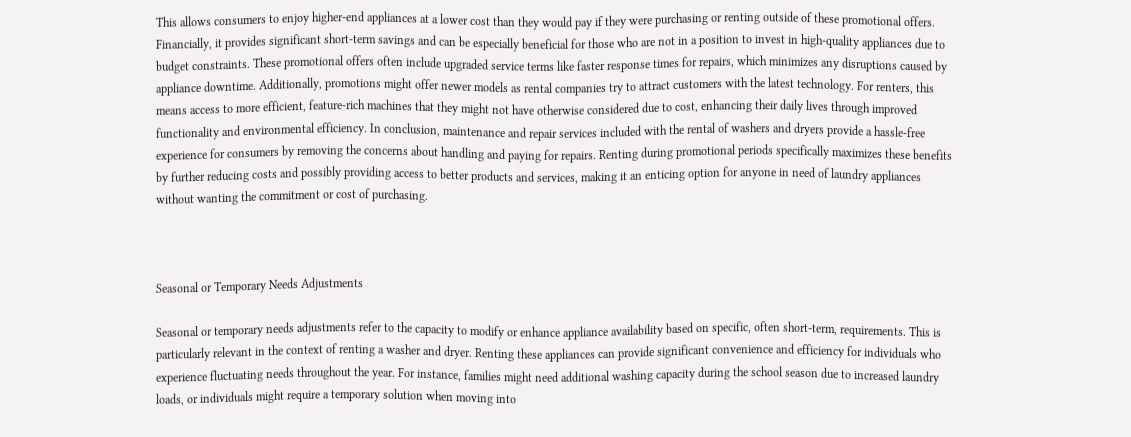This allows consumers to enjoy higher-end appliances at a lower cost than they would pay if they were purchasing or renting outside of these promotional offers. Financially, it provides significant short-term savings and can be especially beneficial for those who are not in a position to invest in high-quality appliances due to budget constraints. These promotional offers often include upgraded service terms like faster response times for repairs, which minimizes any disruptions caused by appliance downtime. Additionally, promotions might offer newer models as rental companies try to attract customers with the latest technology. For renters, this means access to more efficient, feature-rich machines that they might not have otherwise considered due to cost, enhancing their daily lives through improved functionality and environmental efficiency. In conclusion, maintenance and repair services included with the rental of washers and dryers provide a hassle-free experience for consumers by removing the concerns about handling and paying for repairs. Renting during promotional periods specifically maximizes these benefits by further reducing costs and possibly providing access to better products and services, making it an enticing option for anyone in need of laundry appliances without wanting the commitment or cost of purchasing.



Seasonal or Temporary Needs Adjustments

Seasonal or temporary needs adjustments refer to the capacity to modify or enhance appliance availability based on specific, often short-term, requirements. This is particularly relevant in the context of renting a washer and dryer. Renting these appliances can provide significant convenience and efficiency for individuals who experience fluctuating needs throughout the year. For instance, families might need additional washing capacity during the school season due to increased laundry loads, or individuals might require a temporary solution when moving into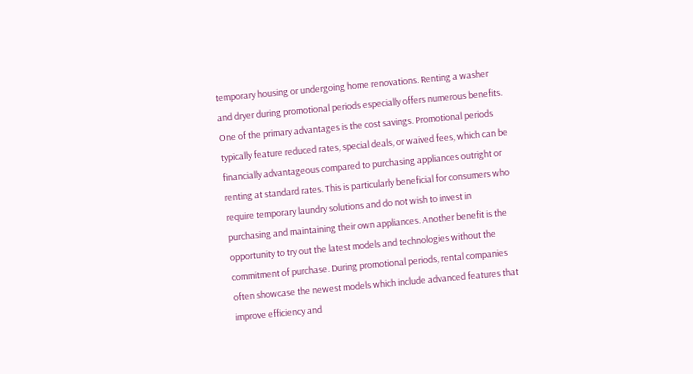temporary housing or undergoing home renovations. Renting a washer and dryer during promotional periods especially offers numerous benefits. One of the primary advantages is the cost savings. Promotional periods typically feature reduced rates, special deals, or waived fees, which can be financially advantageous compared to purchasing appliances outright or renting at standard rates. This is particularly beneficial for consumers who require temporary laundry solutions and do not wish to invest in purchasing and maintaining their own appliances. Another benefit is the opportunity to try out the latest models and technologies without the commitment of purchase. During promotional periods, rental companies often showcase the newest models which include advanced features that improve efficiency and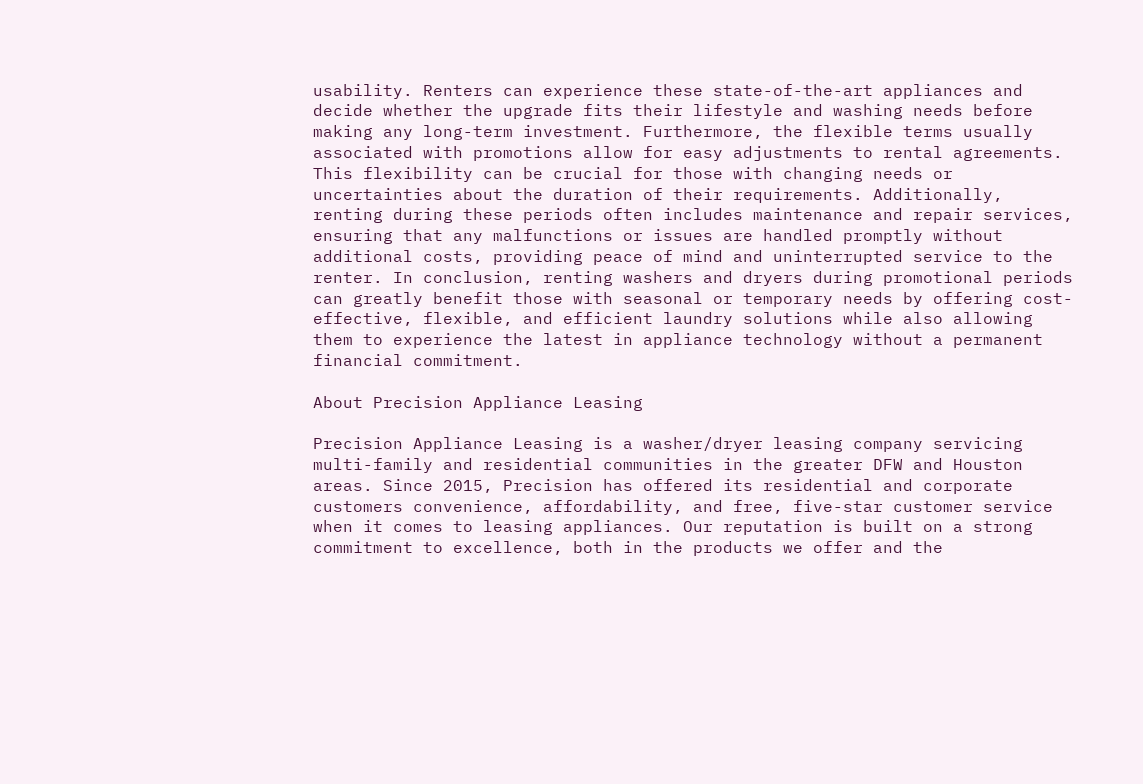usability. Renters can experience these state-of-the-art appliances and decide whether the upgrade fits their lifestyle and washing needs before making any long-term investment. Furthermore, the flexible terms usually associated with promotions allow for easy adjustments to rental agreements. This flexibility can be crucial for those with changing needs or uncertainties about the duration of their requirements. Additionally, renting during these periods often includes maintenance and repair services, ensuring that any malfunctions or issues are handled promptly without additional costs, providing peace of mind and uninterrupted service to the renter. In conclusion, renting washers and dryers during promotional periods can greatly benefit those with seasonal or temporary needs by offering cost-effective, flexible, and efficient laundry solutions while also allowing them to experience the latest in appliance technology without a permanent financial commitment.

About Precision Appliance Leasing

Precision Appliance Leasing is a washer/dryer leasing company servicing multi-family and residential communities in the greater DFW and Houston areas. Since 2015, Precision has offered its residential and corporate customers convenience, affordability, and free, five-star customer service when it comes to leasing appliances. Our reputation is built on a strong commitment to excellence, both in the products we offer and the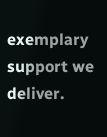exemplary support we deliver.